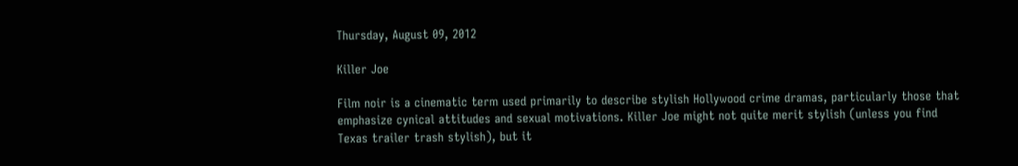Thursday, August 09, 2012

Killer Joe

Film noir is a cinematic term used primarily to describe stylish Hollywood crime dramas, particularly those that emphasize cynical attitudes and sexual motivations. Killer Joe might not quite merit stylish (unless you find Texas trailer trash stylish), but it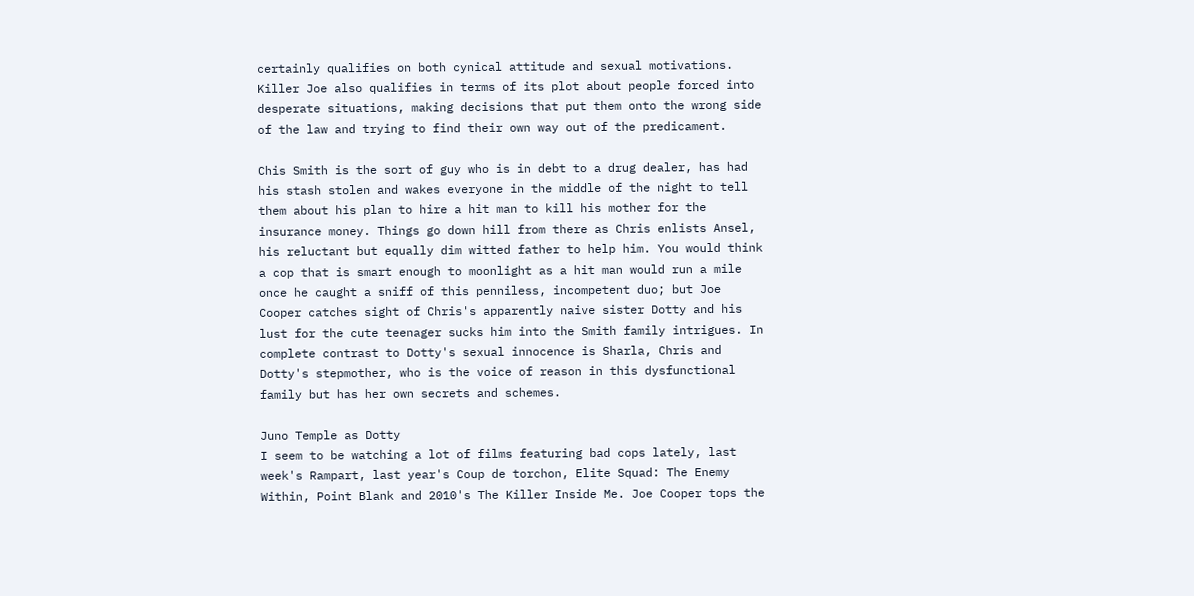certainly qualifies on both cynical attitude and sexual motivations. Killer Joe also qualifies in terms of its plot about people forced into desperate situations, making decisions that put them onto the wrong side of the law and trying to find their own way out of the predicament.

Chis Smith is the sort of guy who is in debt to a drug dealer, has had his stash stolen and wakes everyone in the middle of the night to tell them about his plan to hire a hit man to kill his mother for the insurance money. Things go down hill from there as Chris enlists Ansel, his reluctant but equally dim witted father to help him. You would think a cop that is smart enough to moonlight as a hit man would run a mile once he caught a sniff of this penniless, incompetent duo; but Joe Cooper catches sight of Chris's apparently naive sister Dotty and his lust for the cute teenager sucks him into the Smith family intrigues. In complete contrast to Dotty's sexual innocence is Sharla, Chris and Dotty's stepmother, who is the voice of reason in this dysfunctional family but has her own secrets and schemes.

Juno Temple as Dotty
I seem to be watching a lot of films featuring bad cops lately, last week's Rampart, last year's Coup de torchon, Elite Squad: The Enemy Within, Point Blank and 2010's The Killer Inside Me. Joe Cooper tops the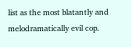list as the most blatantly and melodramatically evil cop.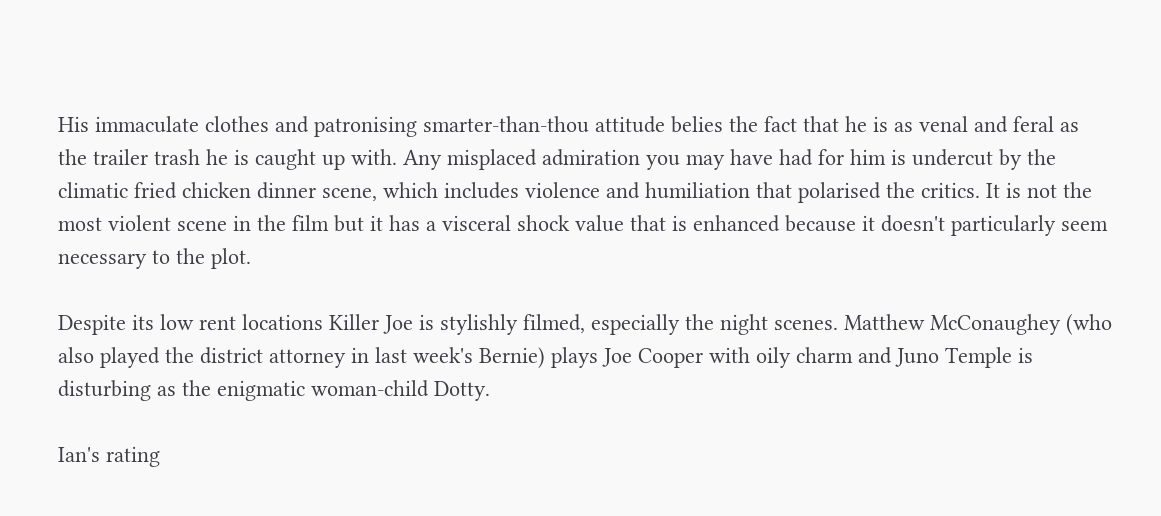His immaculate clothes and patronising smarter-than-thou attitude belies the fact that he is as venal and feral as the trailer trash he is caught up with. Any misplaced admiration you may have had for him is undercut by the climatic fried chicken dinner scene, which includes violence and humiliation that polarised the critics. It is not the most violent scene in the film but it has a visceral shock value that is enhanced because it doesn't particularly seem necessary to the plot.

Despite its low rent locations Killer Joe is stylishly filmed, especially the night scenes. Matthew McConaughey (who also played the district attorney in last week's Bernie) plays Joe Cooper with oily charm and Juno Temple is disturbing as the enigmatic woman-child Dotty.

Ian's rating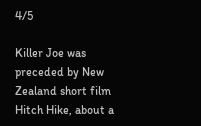4/5

Killer Joe was preceded by New Zealand short film Hitch Hike, about a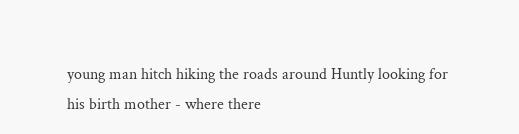young man hitch hiking the roads around Huntly looking for his birth mother - where there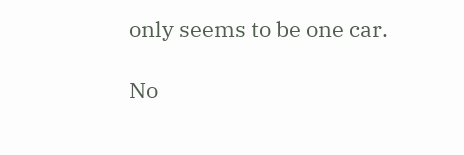only seems to be one car.

No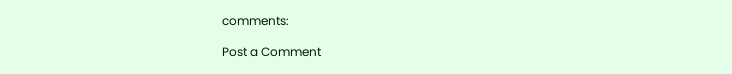comments:

Post a Comment